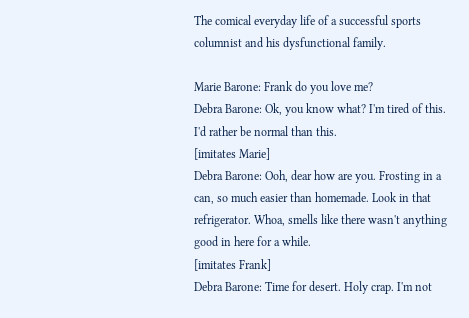The comical everyday life of a successful sports columnist and his dysfunctional family.

Marie Barone: Frank do you love me?
Debra Barone: Ok, you know what? I'm tired of this. I'd rather be normal than this.
[imitates Marie]
Debra Barone: Ooh, dear how are you. Frosting in a can, so much easier than homemade. Look in that refrigerator. Whoa, smells like there wasn't anything good in here for a while.
[imitates Frank]
Debra Barone: Time for desert. Holy crap. I'm not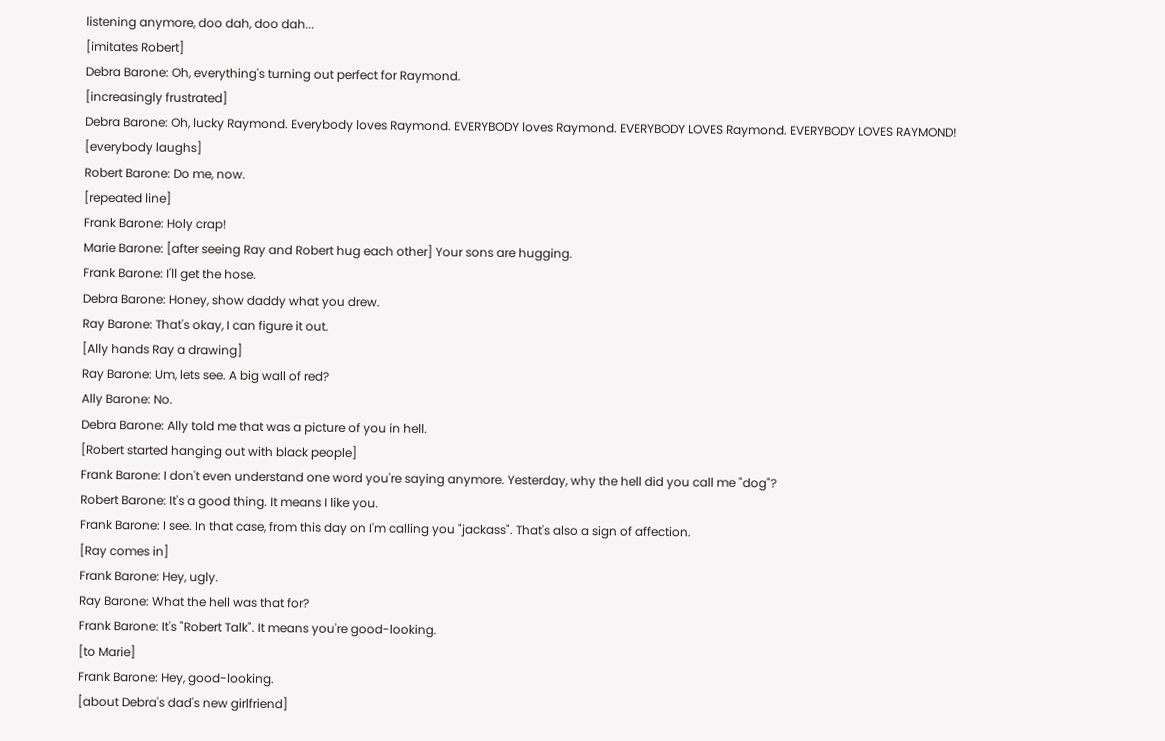listening anymore, doo dah, doo dah...
[imitates Robert]
Debra Barone: Oh, everything's turning out perfect for Raymond.
[increasingly frustrated]
Debra Barone: Oh, lucky Raymond. Everybody loves Raymond. EVERYBODY loves Raymond. EVERYBODY LOVES Raymond. EVERYBODY LOVES RAYMOND!
[everybody laughs]
Robert Barone: Do me, now.
[repeated line]
Frank Barone: Holy crap!
Marie Barone: [after seeing Ray and Robert hug each other] Your sons are hugging.
Frank Barone: I'll get the hose.
Debra Barone: Honey, show daddy what you drew.
Ray Barone: That's okay, I can figure it out.
[Ally hands Ray a drawing]
Ray Barone: Um, lets see. A big wall of red?
Ally Barone: No.
Debra Barone: Ally told me that was a picture of you in hell.
[Robert started hanging out with black people]
Frank Barone: I don't even understand one word you're saying anymore. Yesterday, why the hell did you call me "dog"?
Robert Barone: It's a good thing. It means I like you.
Frank Barone: I see. In that case, from this day on I'm calling you "jackass". That's also a sign of affection.
[Ray comes in]
Frank Barone: Hey, ugly.
Ray Barone: What the hell was that for?
Frank Barone: It's "Robert Talk". It means you're good-looking.
[to Marie]
Frank Barone: Hey, good-looking.
[about Debra's dad's new girlfriend]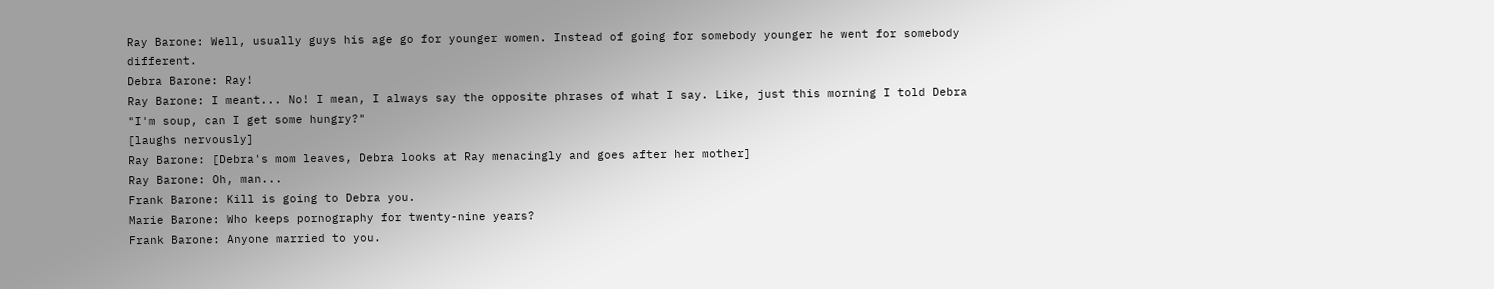Ray Barone: Well, usually guys his age go for younger women. Instead of going for somebody younger he went for somebody different.
Debra Barone: Ray!
Ray Barone: I meant... No! I mean, I always say the opposite phrases of what I say. Like, just this morning I told Debra "I'm soup, can I get some hungry?"
[laughs nervously]
Ray Barone: [Debra's mom leaves, Debra looks at Ray menacingly and goes after her mother]
Ray Barone: Oh, man...
Frank Barone: Kill is going to Debra you.
Marie Barone: Who keeps pornography for twenty-nine years?
Frank Barone: Anyone married to you.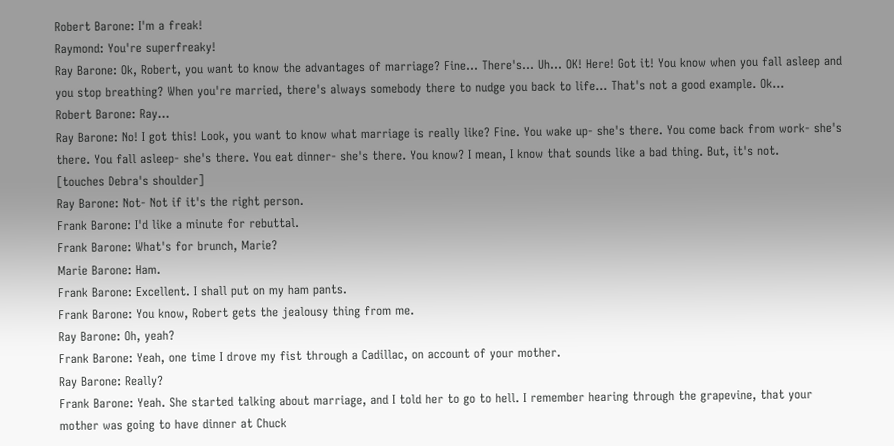Robert Barone: I'm a freak!
Raymond: You're superfreaky!
Ray Barone: Ok, Robert, you want to know the advantages of marriage? Fine... There's... Uh... OK! Here! Got it! You know when you fall asleep and you stop breathing? When you're married, there's always somebody there to nudge you back to life... That's not a good example. Ok...
Robert Barone: Ray...
Ray Barone: No! I got this! Look, you want to know what marriage is really like? Fine. You wake up- she's there. You come back from work- she's there. You fall asleep- she's there. You eat dinner- she's there. You know? I mean, I know that sounds like a bad thing. But, it's not.
[touches Debra's shoulder]
Ray Barone: Not- Not if it's the right person.
Frank Barone: I'd like a minute for rebuttal.
Frank Barone: What's for brunch, Marie?
Marie Barone: Ham.
Frank Barone: Excellent. I shall put on my ham pants.
Frank Barone: You know, Robert gets the jealousy thing from me.
Ray Barone: Oh, yeah?
Frank Barone: Yeah, one time I drove my fist through a Cadillac, on account of your mother.
Ray Barone: Really?
Frank Barone: Yeah. She started talking about marriage, and I told her to go to hell. I remember hearing through the grapevine, that your mother was going to have dinner at Chuck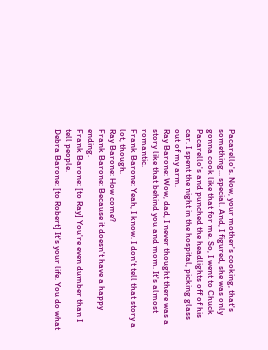Pacarello's. Now, your mother's cooking, that's something... special. And, I figured, she was only gonna cook like that for me. So, I went to Chuck Pacarello's and punched the headlights off of his car. I spent the night in the hospital, picking glass out of my arm.
Ray Barone: Wow, dad, I never thought there was a story like that behind you and mom. It's almost romantic.
Frank Barone: Yeah, I know. I don't tell that story a lot, though.
Ray Barone: How come?
Frank Barone: Because it doesn't have a happy ending.
Frank Barone: [to Ray] You're even dumber than I tell people.
Debra Barone: [to Robert] It's your life. You do what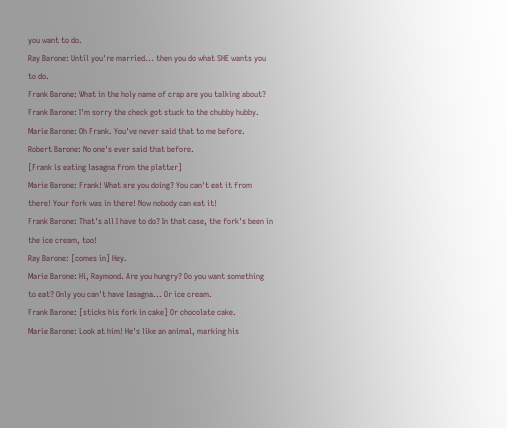you want to do.
Ray Barone: Until you're married... then you do what SHE wants you to do.
Frank Barone: What in the holy name of crap are you talking about?
Frank Barone: I'm sorry the check got stuck to the chubby hubby.
Marie Barone: Oh Frank. You've never said that to me before.
Robert Barone: No one's ever said that before.
[Frank is eating lasagna from the platter]
Marie Barone: Frank! What are you doing? You can't eat it from there! Your fork was in there! Now nobody can eat it!
Frank Barone: That's all I have to do? In that case, the fork's been in the ice cream, too!
Ray Barone: [comes in] Hey.
Marie Barone: Hi, Raymond. Are you hungry? Do you want something to eat? Only you can't have lasagna... Or ice cream.
Frank Barone: [sticks his fork in cake] Or chocolate cake.
Marie Barone: Look at him! He's like an animal, marking his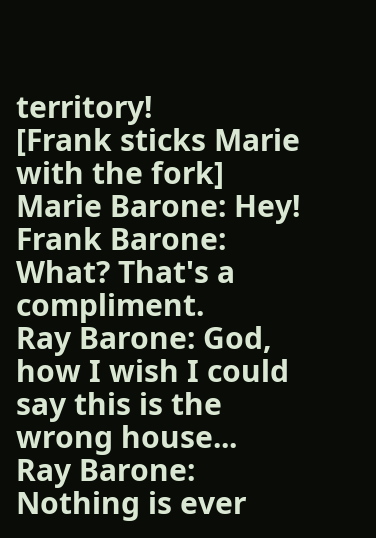territory!
[Frank sticks Marie with the fork]
Marie Barone: Hey!
Frank Barone: What? That's a compliment.
Ray Barone: God, how I wish I could say this is the wrong house...
Ray Barone: Nothing is ever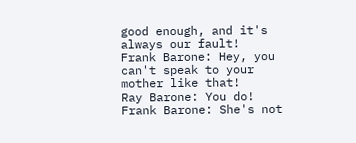good enough, and it's always our fault!
Frank Barone: Hey, you can't speak to your mother like that!
Ray Barone: You do!
Frank Barone: She's not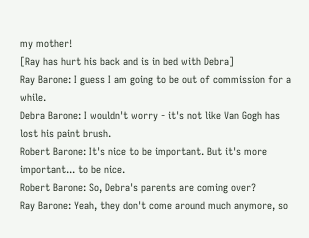my mother!
[Ray has hurt his back and is in bed with Debra]
Ray Barone: I guess I am going to be out of commission for a while.
Debra Barone: I wouldn't worry - it's not like Van Gogh has lost his paint brush.
Robert Barone: It's nice to be important. But it's more important... to be nice.
Robert Barone: So, Debra's parents are coming over?
Ray Barone: Yeah, they don't come around much anymore, so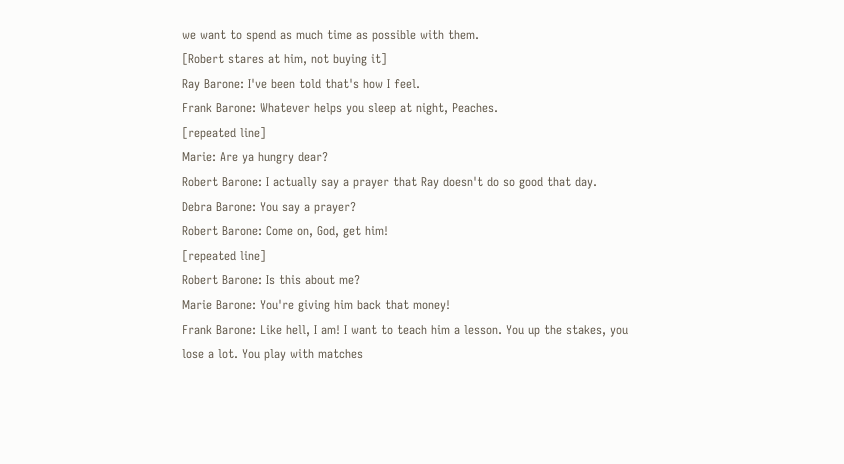we want to spend as much time as possible with them.
[Robert stares at him, not buying it]
Ray Barone: I've been told that's how I feel.
Frank Barone: Whatever helps you sleep at night, Peaches.
[repeated line]
Marie: Are ya hungry dear?
Robert Barone: I actually say a prayer that Ray doesn't do so good that day.
Debra Barone: You say a prayer?
Robert Barone: Come on, God, get him!
[repeated line]
Robert Barone: Is this about me?
Marie Barone: You're giving him back that money!
Frank Barone: Like hell, I am! I want to teach him a lesson. You up the stakes, you lose a lot. You play with matches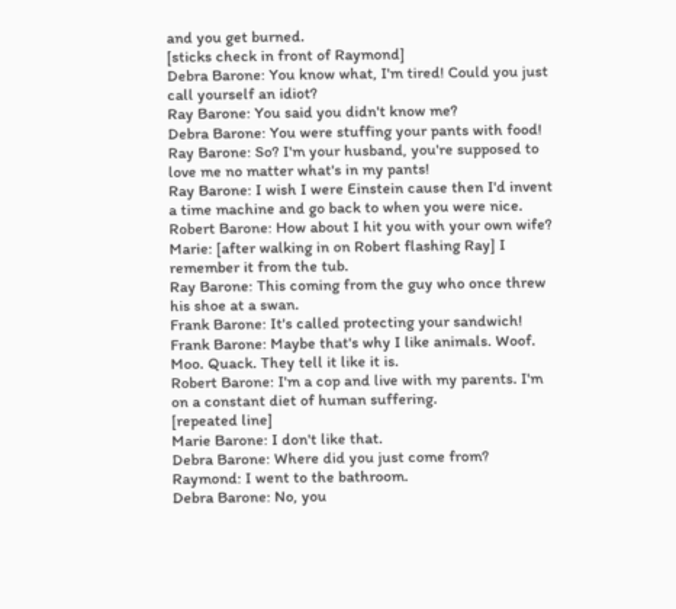and you get burned.
[sticks check in front of Raymond]
Debra Barone: You know what, I'm tired! Could you just call yourself an idiot?
Ray Barone: You said you didn't know me?
Debra Barone: You were stuffing your pants with food!
Ray Barone: So? I'm your husband, you're supposed to love me no matter what's in my pants!
Ray Barone: I wish I were Einstein cause then I'd invent a time machine and go back to when you were nice.
Robert Barone: How about I hit you with your own wife?
Marie: [after walking in on Robert flashing Ray] I remember it from the tub.
Ray Barone: This coming from the guy who once threw his shoe at a swan.
Frank Barone: It's called protecting your sandwich!
Frank Barone: Maybe that's why I like animals. Woof. Moo. Quack. They tell it like it is.
Robert Barone: I'm a cop and live with my parents. I'm on a constant diet of human suffering.
[repeated line]
Marie Barone: I don't like that.
Debra Barone: Where did you just come from?
Raymond: I went to the bathroom.
Debra Barone: No, you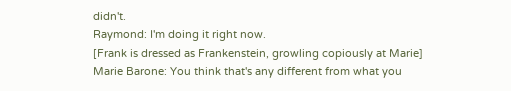didn't.
Raymond: I'm doing it right now.
[Frank is dressed as Frankenstein, growling copiously at Marie]
Marie Barone: You think that's any different from what you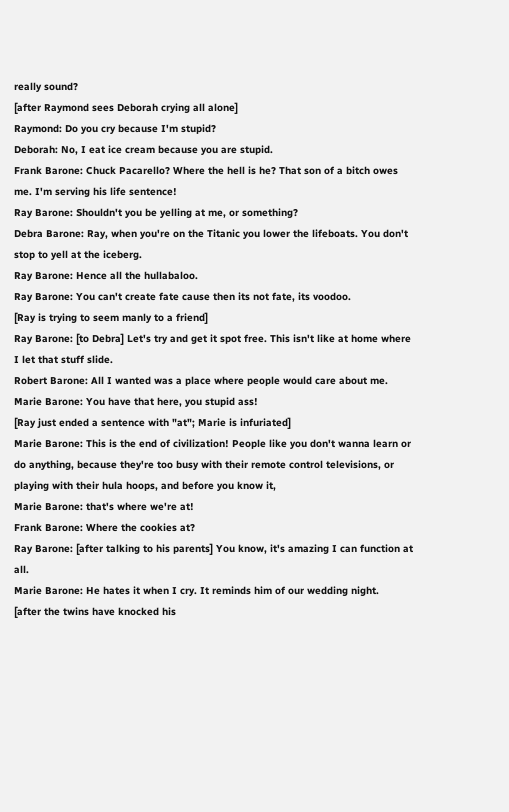really sound?
[after Raymond sees Deborah crying all alone]
Raymond: Do you cry because I'm stupid?
Deborah: No, I eat ice cream because you are stupid.
Frank Barone: Chuck Pacarello? Where the hell is he? That son of a bitch owes me. I'm serving his life sentence!
Ray Barone: Shouldn't you be yelling at me, or something?
Debra Barone: Ray, when you're on the Titanic you lower the lifeboats. You don't stop to yell at the iceberg.
Ray Barone: Hence all the hullabaloo.
Ray Barone: You can't create fate cause then its not fate, its voodoo.
[Ray is trying to seem manly to a friend]
Ray Barone: [to Debra] Let's try and get it spot free. This isn't like at home where I let that stuff slide.
Robert Barone: All I wanted was a place where people would care about me.
Marie Barone: You have that here, you stupid ass!
[Ray just ended a sentence with "at"; Marie is infuriated]
Marie Barone: This is the end of civilization! People like you don't wanna learn or do anything, because they're too busy with their remote control televisions, or playing with their hula hoops, and before you know it,
Marie Barone: that's where we're at!
Frank Barone: Where the cookies at?
Ray Barone: [after talking to his parents] You know, it's amazing I can function at all.
Marie Barone: He hates it when I cry. It reminds him of our wedding night.
[after the twins have knocked his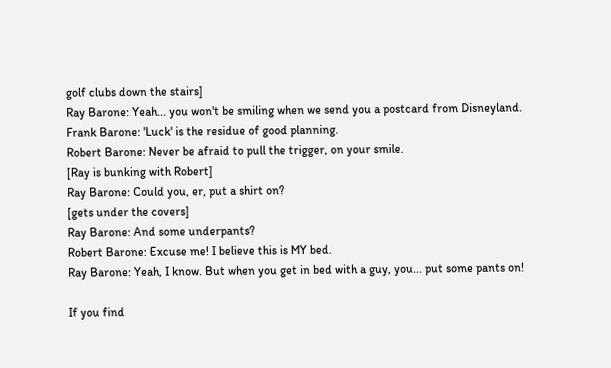golf clubs down the stairs]
Ray Barone: Yeah... you won't be smiling when we send you a postcard from Disneyland.
Frank Barone: 'Luck' is the residue of good planning.
Robert Barone: Never be afraid to pull the trigger, on your smile.
[Ray is bunking with Robert]
Ray Barone: Could you, er, put a shirt on?
[gets under the covers]
Ray Barone: And some underpants?
Robert Barone: Excuse me! I believe this is MY bed.
Ray Barone: Yeah, I know. But when you get in bed with a guy, you... put some pants on!

If you find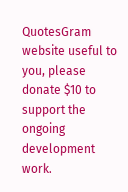QuotesGram website useful to you, please donate $10 to support the ongoing development work.